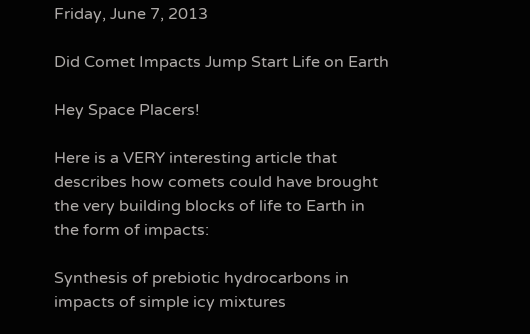Friday, June 7, 2013

Did Comet Impacts Jump Start Life on Earth

Hey Space Placers!

Here is a VERY interesting article that describes how comets could have brought the very building blocks of life to Earth in the form of impacts:

Synthesis of prebiotic hydrocarbons in impacts of simple icy mixtures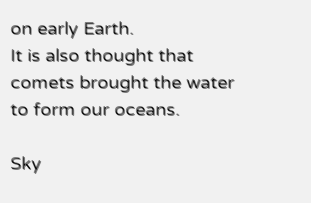on early Earth.
It is also thought that comets brought the water to form our oceans.

Sky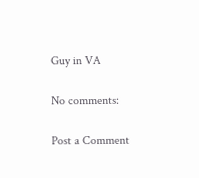Guy in VA

No comments:

Post a Comment